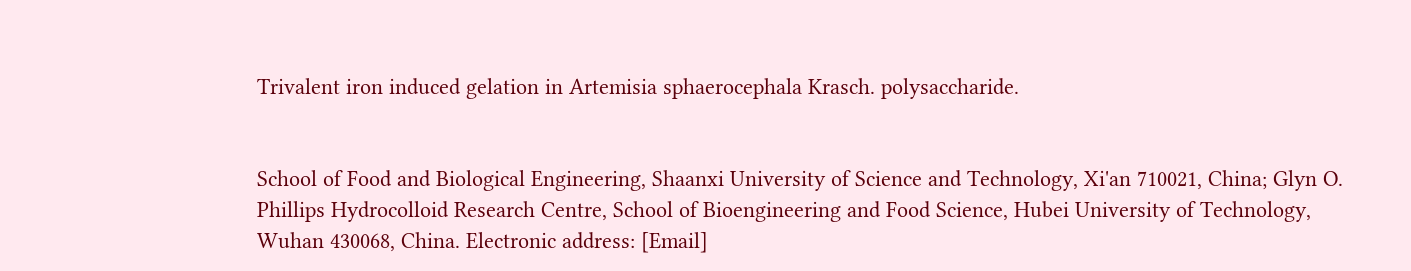Trivalent iron induced gelation in Artemisia sphaerocephala Krasch. polysaccharide.


School of Food and Biological Engineering, Shaanxi University of Science and Technology, Xi'an 710021, China; Glyn O. Phillips Hydrocolloid Research Centre, School of Bioengineering and Food Science, Hubei University of Technology, Wuhan 430068, China. Electronic address: [Email]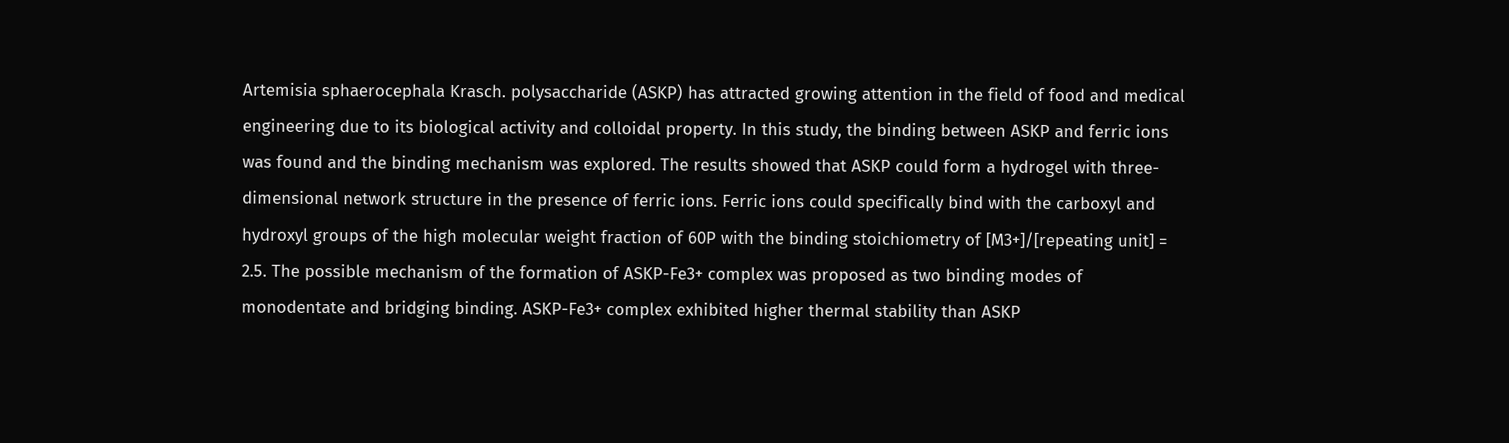Artemisia sphaerocephala Krasch. polysaccharide (ASKP) has attracted growing attention in the field of food and medical engineering due to its biological activity and colloidal property. In this study, the binding between ASKP and ferric ions was found and the binding mechanism was explored. The results showed that ASKP could form a hydrogel with three-dimensional network structure in the presence of ferric ions. Ferric ions could specifically bind with the carboxyl and hydroxyl groups of the high molecular weight fraction of 60P with the binding stoichiometry of [M3+]/[repeating unit] = 2.5. The possible mechanism of the formation of ASKP-Fe3+ complex was proposed as two binding modes of monodentate and bridging binding. ASKP-Fe3+ complex exhibited higher thermal stability than ASKP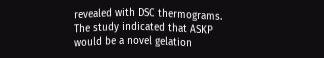revealed with DSC thermograms. The study indicated that ASKP would be a novel gelation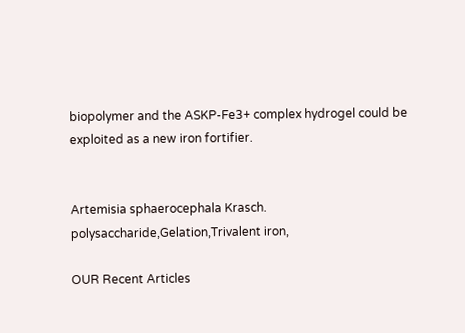biopolymer and the ASKP-Fe3+ complex hydrogel could be exploited as a new iron fortifier.


Artemisia sphaerocephala Krasch. polysaccharide,Gelation,Trivalent iron,

OUR Recent Articles